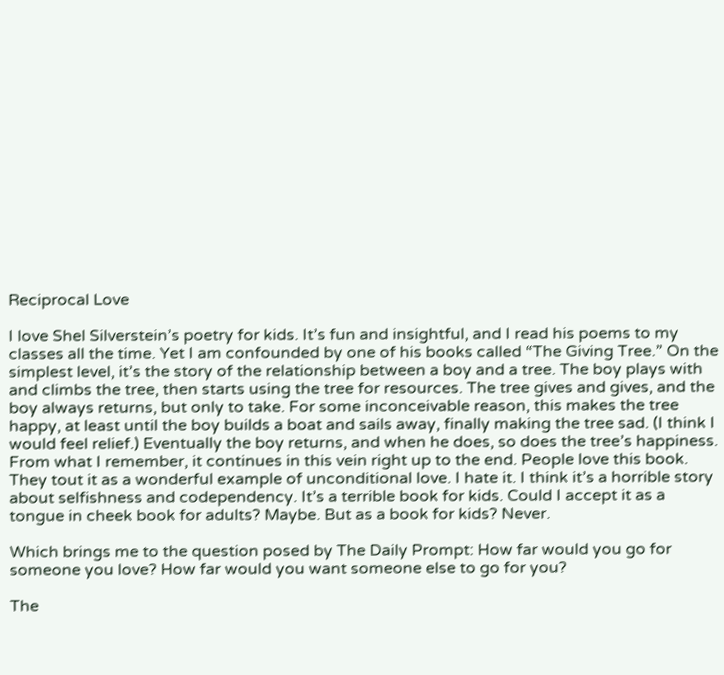Reciprocal Love

I love Shel Silverstein’s poetry for kids. It’s fun and insightful, and I read his poems to my classes all the time. Yet I am confounded by one of his books called “The Giving Tree.” On the simplest level, it’s the story of the relationship between a boy and a tree. The boy plays with and climbs the tree, then starts using the tree for resources. The tree gives and gives, and the boy always returns, but only to take. For some inconceivable reason, this makes the tree happy, at least until the boy builds a boat and sails away, finally making the tree sad. (I think I would feel relief.) Eventually the boy returns, and when he does, so does the tree’s happiness. From what I remember, it continues in this vein right up to the end. People love this book. They tout it as a wonderful example of unconditional love. I hate it. I think it’s a horrible story about selfishness and codependency. It’s a terrible book for kids. Could I accept it as a tongue in cheek book for adults? Maybe. But as a book for kids? Never.

Which brings me to the question posed by The Daily Prompt: How far would you go for someone you love? How far would you want someone else to go for you?

The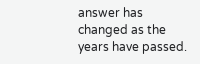answer has changed as the years have passed.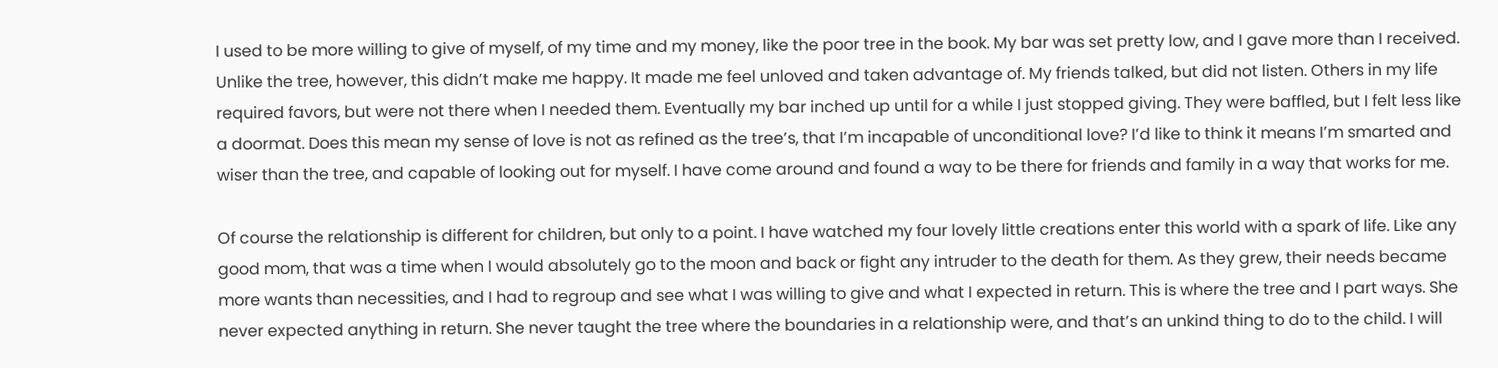I used to be more willing to give of myself, of my time and my money, like the poor tree in the book. My bar was set pretty low, and I gave more than I received. Unlike the tree, however, this didn’t make me happy. It made me feel unloved and taken advantage of. My friends talked, but did not listen. Others in my life required favors, but were not there when I needed them. Eventually my bar inched up until for a while I just stopped giving. They were baffled, but I felt less like a doormat. Does this mean my sense of love is not as refined as the tree’s, that I’m incapable of unconditional love? I’d like to think it means I’m smarted and wiser than the tree, and capable of looking out for myself. I have come around and found a way to be there for friends and family in a way that works for me.

Of course the relationship is different for children, but only to a point. I have watched my four lovely little creations enter this world with a spark of life. Like any good mom, that was a time when I would absolutely go to the moon and back or fight any intruder to the death for them. As they grew, their needs became more wants than necessities, and I had to regroup and see what I was willing to give and what I expected in return. This is where the tree and I part ways. She never expected anything in return. She never taught the tree where the boundaries in a relationship were, and that’s an unkind thing to do to the child. I will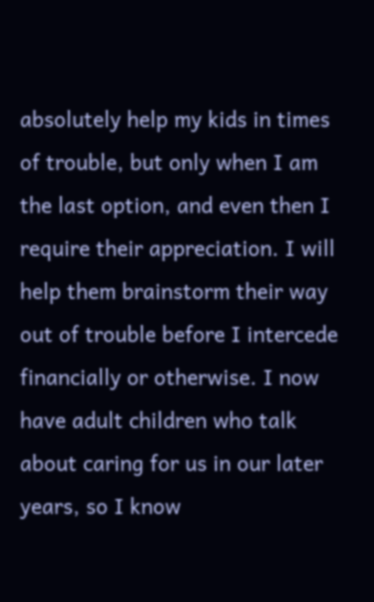absolutely help my kids in times of trouble, but only when I am the last option, and even then I require their appreciation. I will help them brainstorm their way out of trouble before I intercede financially or otherwise. I now have adult children who talk about caring for us in our later years, so I know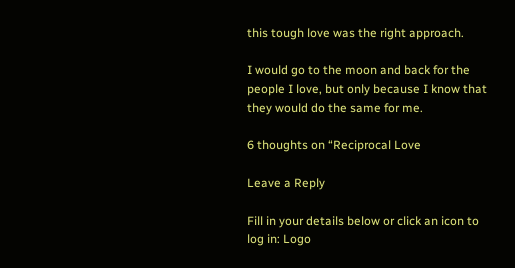this tough love was the right approach.

I would go to the moon and back for the people I love, but only because I know that they would do the same for me.

6 thoughts on “Reciprocal Love

Leave a Reply

Fill in your details below or click an icon to log in: Logo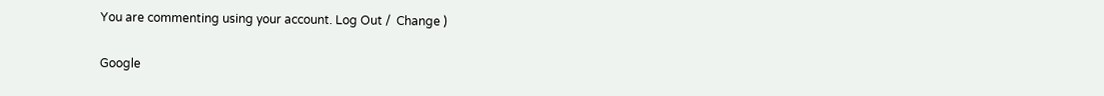You are commenting using your account. Log Out /  Change )

Google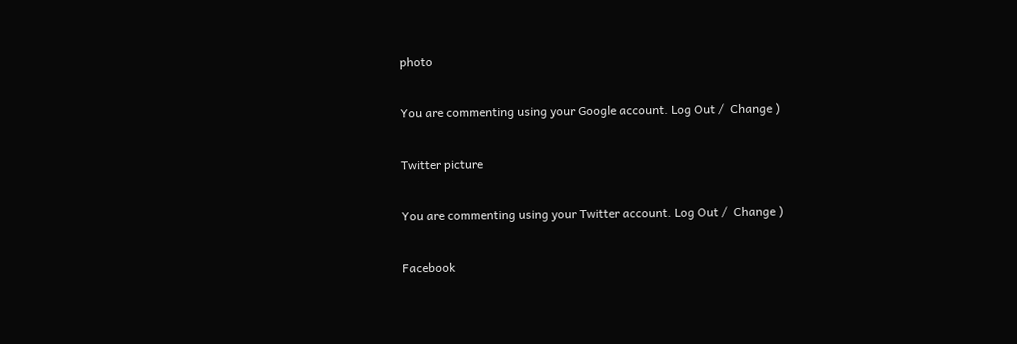photo

You are commenting using your Google account. Log Out /  Change )

Twitter picture

You are commenting using your Twitter account. Log Out /  Change )

Facebook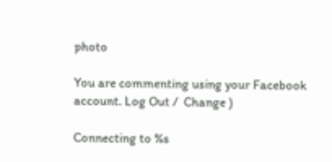photo

You are commenting using your Facebook account. Log Out /  Change )

Connecting to %s